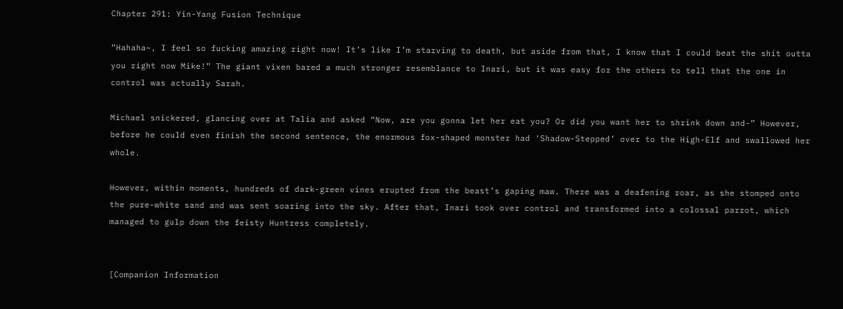Chapter 291: Yin-Yang Fusion Technique

“Hahaha~, I feel so fucking amazing right now! It’s like I’m starving to death, but aside from that, I know that I could beat the shit outta you right now Mike!” The giant vixen bared a much stronger resemblance to Inari, but it was easy for the others to tell that the one in control was actually Sarah.

Michael snickered, glancing over at Talia and asked “Now, are you gonna let her eat you? Or did you want her to shrink down and-” However, before he could even finish the second sentence, the enormous fox-shaped monster had ‘Shadow-Stepped’ over to the High-Elf and swallowed her whole.

However, within moments, hundreds of dark-green vines erupted from the beast’s gaping maw. There was a deafening roar, as she stomped onto the pure-white sand and was sent soaring into the sky. After that, Inari took over control and transformed into a colossal parrot, which managed to gulp down the feisty Huntress completely.


[Companion Information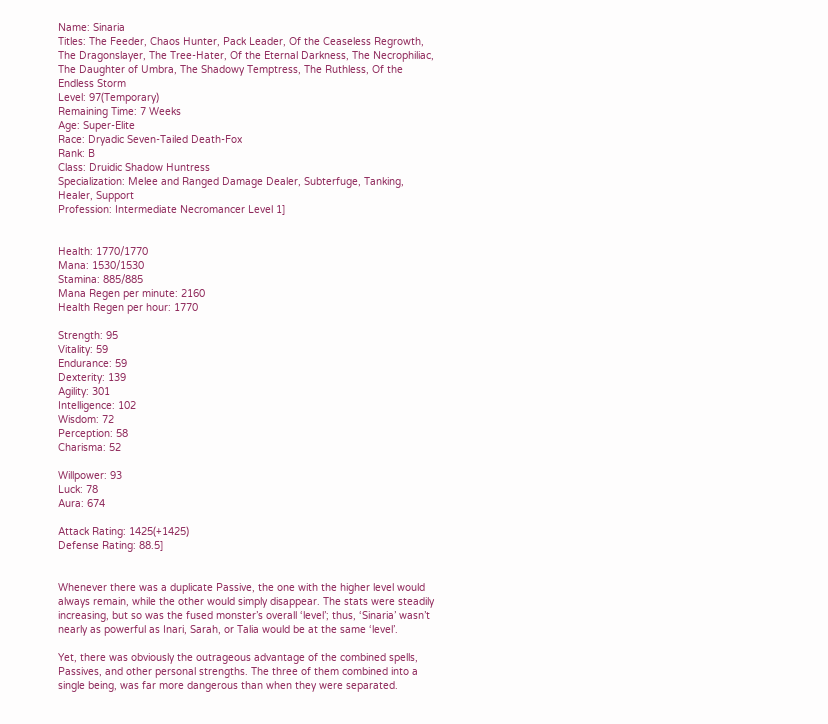Name: Sinaria
Titles: The Feeder, Chaos Hunter, Pack Leader, Of the Ceaseless Regrowth, The Dragonslayer, The Tree-Hater, Of the Eternal Darkness, The Necrophiliac, The Daughter of Umbra, The Shadowy Temptress, The Ruthless, Of the Endless Storm
Level: 97(Temporary)
Remaining Time: 7 Weeks
Age: Super-Elite
Race: Dryadic Seven-Tailed Death-Fox
Rank: B
Class: Druidic Shadow Huntress
Specialization: Melee and Ranged Damage Dealer, Subterfuge, Tanking, Healer, Support
Profession: Intermediate Necromancer Level 1]


Health: 1770/1770
Mana: 1530/1530
Stamina: 885/885
Mana Regen per minute: 2160
Health Regen per hour: 1770

Strength: 95
Vitality: 59
Endurance: 59
Dexterity: 139
Agility: 301
Intelligence: 102
Wisdom: 72
Perception: 58
Charisma: 52

Willpower: 93
Luck: 78
Aura: 674

Attack Rating: 1425(+1425)
Defense Rating: 88.5]


Whenever there was a duplicate Passive, the one with the higher level would always remain, while the other would simply disappear. The stats were steadily increasing, but so was the fused monster’s overall ‘level’; thus, ‘Sinaria’ wasn’t nearly as powerful as Inari, Sarah, or Talia would be at the same ‘level’.

Yet, there was obviously the outrageous advantage of the combined spells, Passives, and other personal strengths. The three of them combined into a single being, was far more dangerous than when they were separated.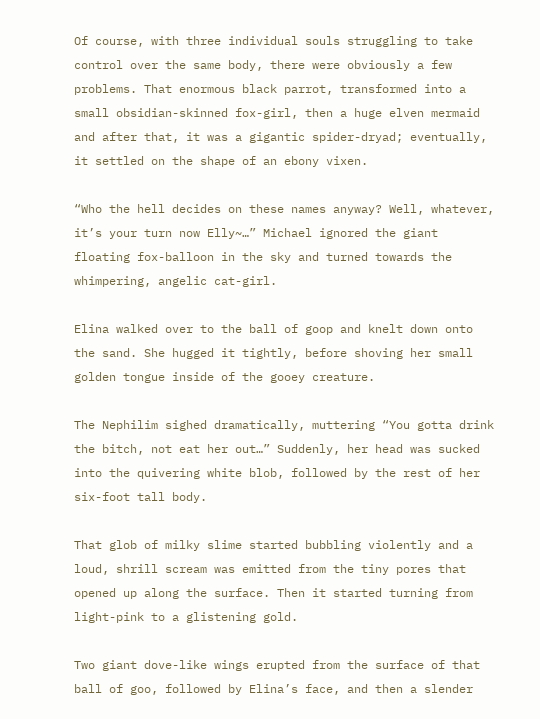Of course, with three individual souls struggling to take control over the same body, there were obviously a few problems. That enormous black parrot, transformed into a small obsidian-skinned fox-girl, then a huge elven mermaid and after that, it was a gigantic spider-dryad; eventually, it settled on the shape of an ebony vixen.

“Who the hell decides on these names anyway? Well, whatever, it’s your turn now Elly~…” Michael ignored the giant floating fox-balloon in the sky and turned towards the whimpering, angelic cat-girl.

Elina walked over to the ball of goop and knelt down onto the sand. She hugged it tightly, before shoving her small golden tongue inside of the gooey creature.

The Nephilim sighed dramatically, muttering “You gotta drink the bitch, not eat her out…” Suddenly, her head was sucked into the quivering white blob, followed by the rest of her six-foot tall body.

That glob of milky slime started bubbling violently and a loud, shrill scream was emitted from the tiny pores that opened up along the surface. Then it started turning from light-pink to a glistening gold.

Two giant dove-like wings erupted from the surface of that ball of goo, followed by Elina’s face, and then a slender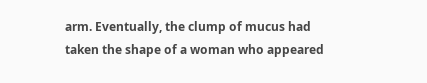arm. Eventually, the clump of mucus had taken the shape of a woman who appeared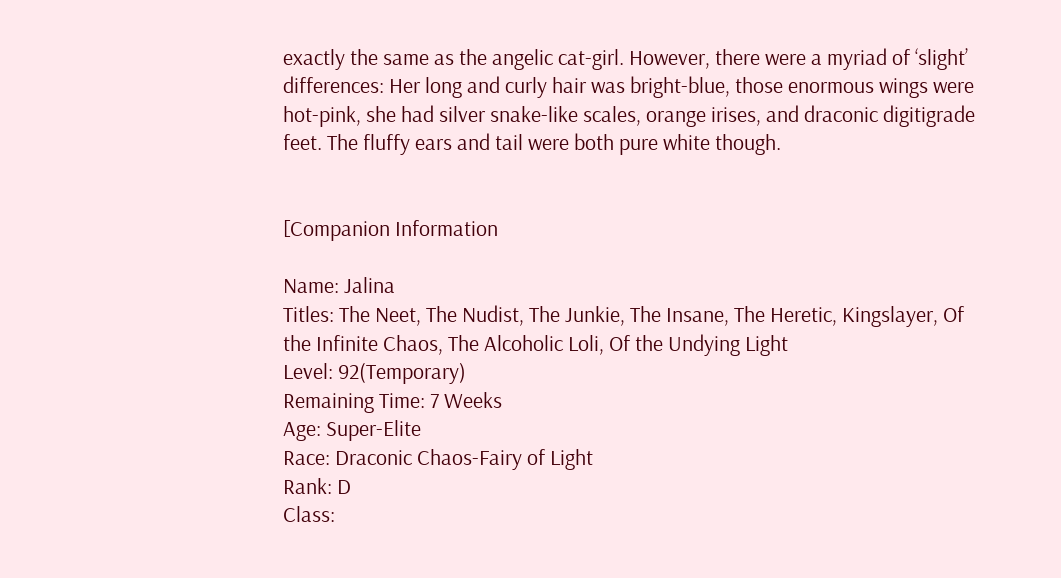exactly the same as the angelic cat-girl. However, there were a myriad of ‘slight’ differences: Her long and curly hair was bright-blue, those enormous wings were hot-pink, she had silver snake-like scales, orange irises, and draconic digitigrade feet. The fluffy ears and tail were both pure white though.


[Companion Information

Name: Jalina
Titles: The Neet, The Nudist, The Junkie, The Insane, The Heretic, Kingslayer, Of the Infinite Chaos, The Alcoholic Loli, Of the Undying Light
Level: 92(Temporary)
Remaining Time: 7 Weeks
Age: Super-Elite
Race: Draconic Chaos-Fairy of Light
Rank: D
Class: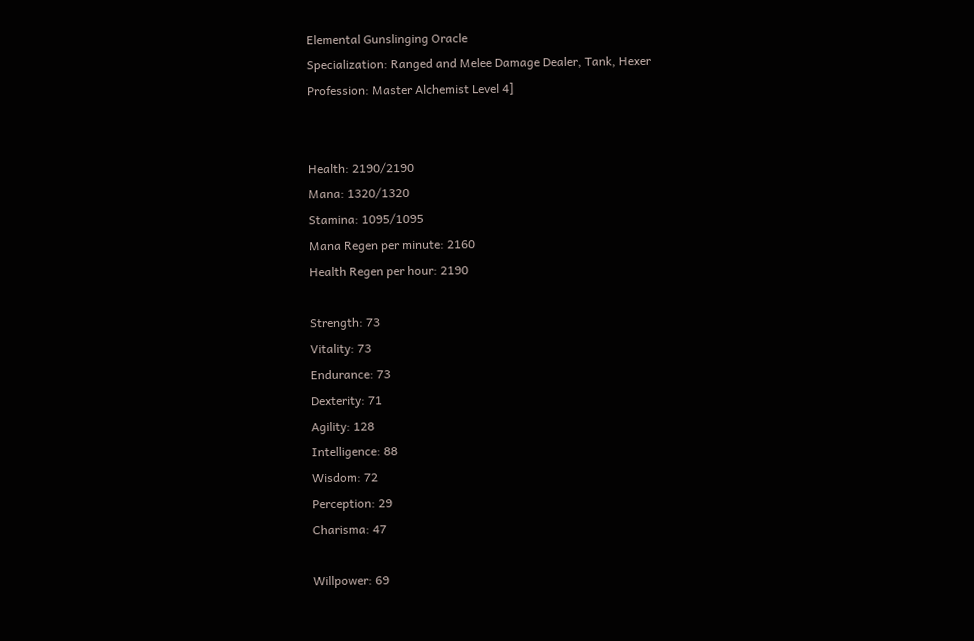Elemental Gunslinging Oracle
Specialization: Ranged and Melee Damage Dealer, Tank, Hexer
Profession: Master Alchemist Level 4]


Health: 2190/2190
Mana: 1320/1320
Stamina: 1095/1095
Mana Regen per minute: 2160
Health Regen per hour: 2190

Strength: 73
Vitality: 73
Endurance: 73
Dexterity: 71
Agility: 128
Intelligence: 88
Wisdom: 72
Perception: 29
Charisma: 47

Willpower: 69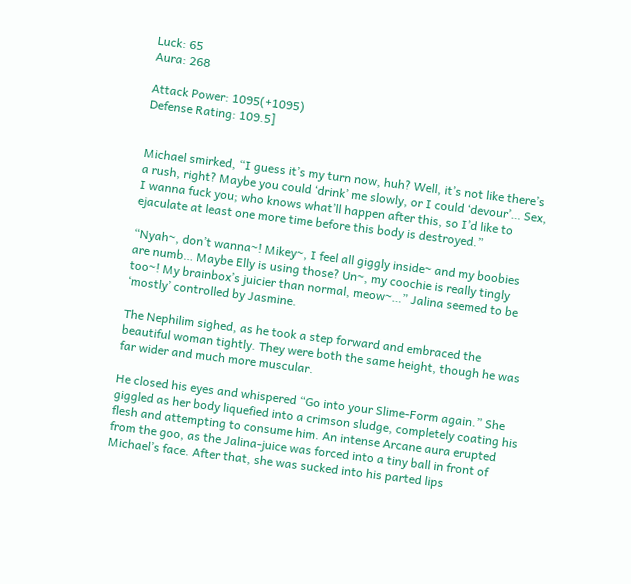Luck: 65
Aura: 268

Attack Power: 1095(+1095)
Defense Rating: 109.5]


Michael smirked, “I guess it’s my turn now, huh? Well, it’s not like there’s a rush, right? Maybe you could ‘drink’ me slowly, or I could ‘devour’… Sex, I wanna fuck you; who knows what’ll happen after this, so I’d like to ejaculate at least one more time before this body is destroyed.”

“Nyah~, don’t wanna~! Mikey~, I feel all giggly inside~ and my boobies are numb… Maybe Elly is using those? Un~, my coochie is really tingly too~! My brainbox’s juicier than normal, meow~…” Jalina seemed to be ‘mostly’ controlled by Jasmine.

The Nephilim sighed, as he took a step forward and embraced the beautiful woman tightly. They were both the same height, though he was far wider and much more muscular.

He closed his eyes and whispered “Go into your Slime-Form again.” She giggled as her body liquefied into a crimson sludge, completely coating his flesh and attempting to consume him. An intense Arcane aura erupted from the goo, as the Jalina-juice was forced into a tiny ball in front of Michael’s face. After that, she was sucked into his parted lips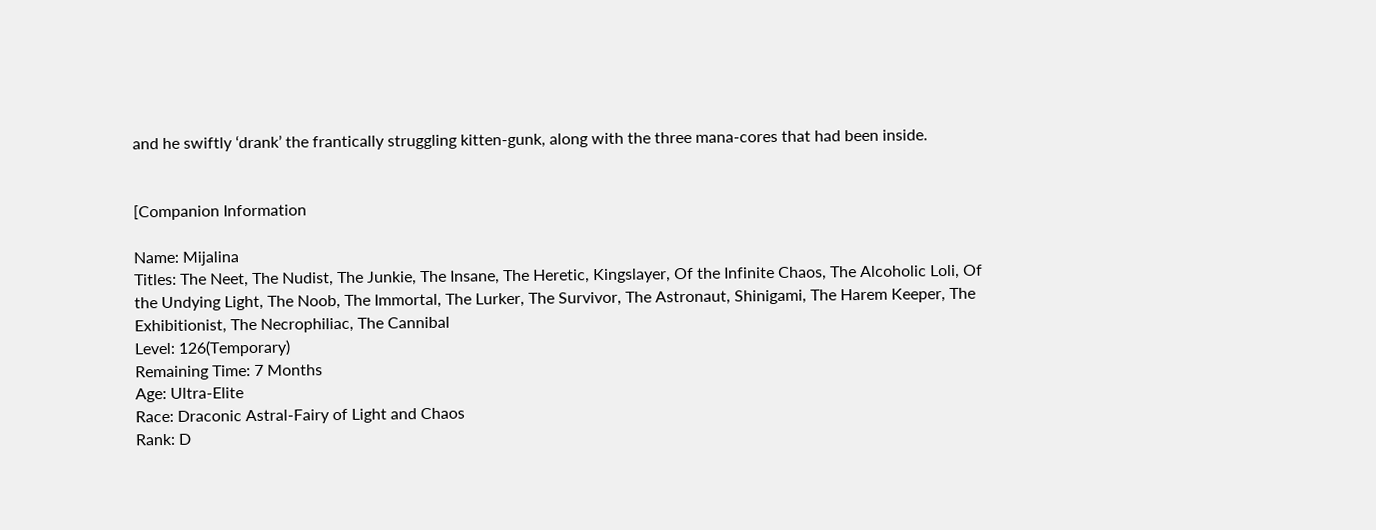and he swiftly ‘drank’ the frantically struggling kitten-gunk, along with the three mana-cores that had been inside.


[Companion Information

Name: Mijalina
Titles: The Neet, The Nudist, The Junkie, The Insane, The Heretic, Kingslayer, Of the Infinite Chaos, The Alcoholic Loli, Of the Undying Light, The Noob, The Immortal, The Lurker, The Survivor, The Astronaut, Shinigami, The Harem Keeper, The Exhibitionist, The Necrophiliac, The Cannibal
Level: 126(Temporary)
Remaining Time: 7 Months
Age: Ultra-Elite
Race: Draconic Astral-Fairy of Light and Chaos
Rank: D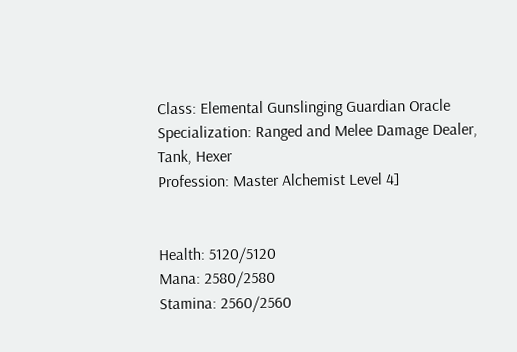Class: Elemental Gunslinging Guardian Oracle
Specialization: Ranged and Melee Damage Dealer, Tank, Hexer
Profession: Master Alchemist Level 4]


Health: 5120/5120
Mana: 2580/2580
Stamina: 2560/2560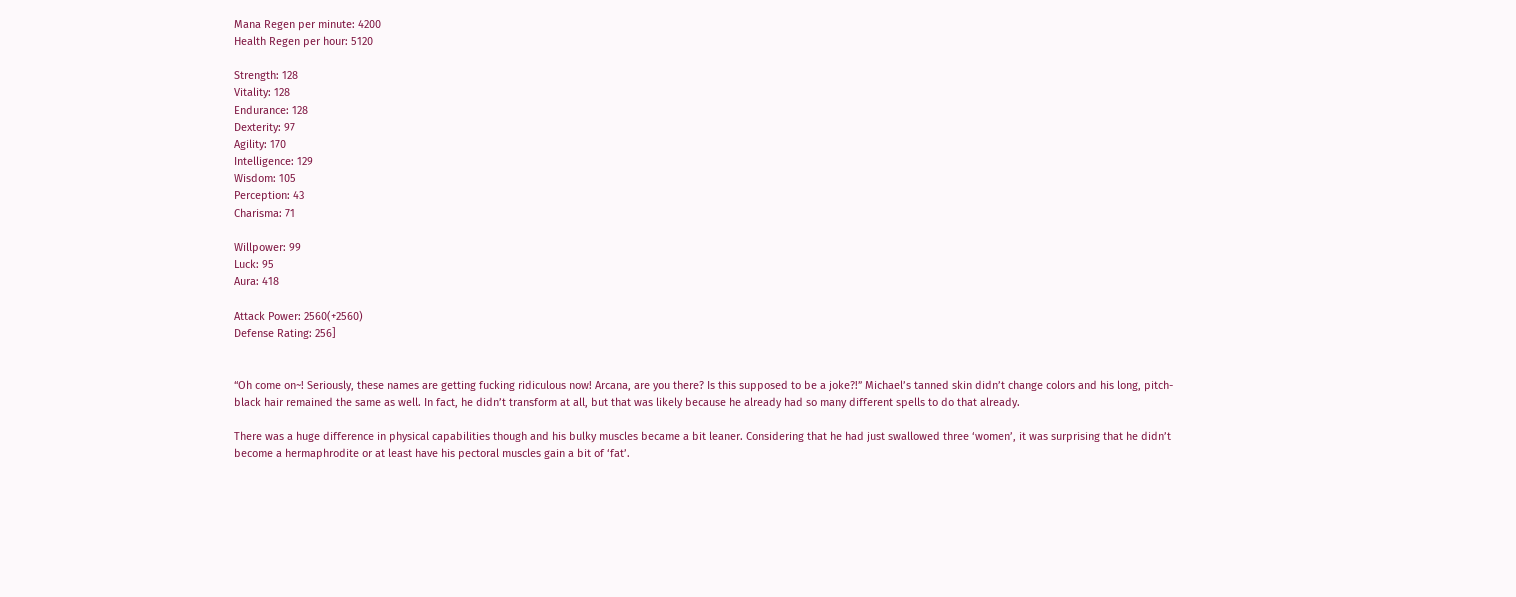Mana Regen per minute: 4200
Health Regen per hour: 5120

Strength: 128
Vitality: 128
Endurance: 128
Dexterity: 97
Agility: 170
Intelligence: 129
Wisdom: 105
Perception: 43
Charisma: 71

Willpower: 99
Luck: 95
Aura: 418

Attack Power: 2560(+2560)
Defense Rating: 256]


“Oh come on~! Seriously, these names are getting fucking ridiculous now! Arcana, are you there? Is this supposed to be a joke?!” Michael’s tanned skin didn’t change colors and his long, pitch-black hair remained the same as well. In fact, he didn’t transform at all, but that was likely because he already had so many different spells to do that already.

There was a huge difference in physical capabilities though and his bulky muscles became a bit leaner. Considering that he had just swallowed three ‘women’, it was surprising that he didn’t become a hermaphrodite or at least have his pectoral muscles gain a bit of ‘fat’.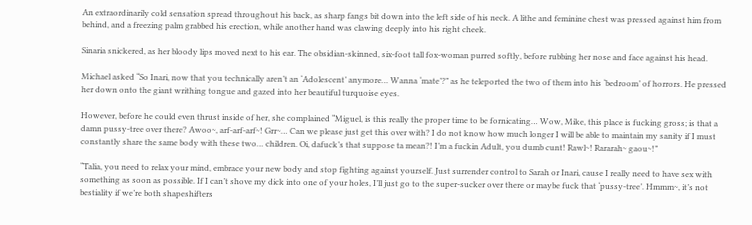An extraordinarily cold sensation spread throughout his back, as sharp fangs bit down into the left side of his neck. A lithe and feminine chest was pressed against him from behind, and a freezing palm grabbed his erection, while another hand was clawing deeply into his right cheek.

Sinaria snickered, as her bloody lips moved next to his ear. The obsidian-skinned, six-foot tall fox-woman purred softly, before rubbing her nose and face against his head.

Michael asked “So Inari, now that you technically aren’t an ‘Adolescent’ anymore… Wanna ‘mate’?” as he teleported the two of them into his ‘bedroom’ of horrors. He pressed her down onto the giant writhing tongue and gazed into her beautiful turquoise eyes.

However, before he could even thrust inside of her, she complained “Miguel, is this really the proper time to be fornicating… Wow, Mike, this place is fucking gross; is that a damn pussy-tree over there? Awoo~, arf-arf-arf~! Grr~… Can we please just get this over with? I do not know how much longer I will be able to maintain my sanity if I must constantly share the same body with these two… children. Oi, dafuck’s that suppose ta mean?! I’m a fuckin Adult, you dumb cunt! Rawl~! Rararah~ gaou~!”

“Talia, you need to relax your mind, embrace your new body and stop fighting against yourself. Just surrender control to Sarah or Inari, cause I really need to have sex with something as soon as possible. If I can’t shove my dick into one of your holes, I’ll just go to the super-sucker over there or maybe fuck that ‘pussy-tree’. Hmmm~, it’s not bestiality if we’re both shapeshifters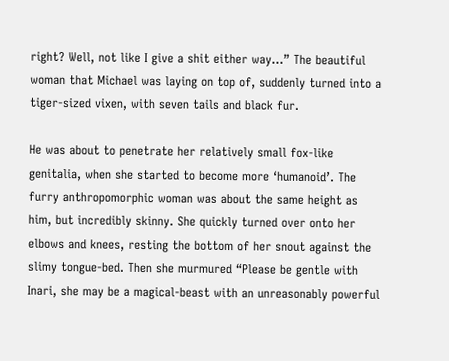right? Well, not like I give a shit either way…” The beautiful woman that Michael was laying on top of, suddenly turned into a tiger-sized vixen, with seven tails and black fur.

He was about to penetrate her relatively small fox-like genitalia, when she started to become more ‘humanoid’. The furry anthropomorphic woman was about the same height as him, but incredibly skinny. She quickly turned over onto her elbows and knees, resting the bottom of her snout against the slimy tongue-bed. Then she murmured “Please be gentle with Inari, she may be a magical-beast with an unreasonably powerful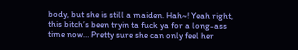body, but she is still a maiden. Hah~! Yeah right, this bitch’s been tryin ta fuck ya for a long-ass time now… Pretty sure she can only feel her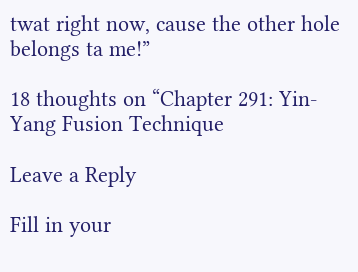twat right now, cause the other hole belongs ta me!”

18 thoughts on “Chapter 291: Yin-Yang Fusion Technique

Leave a Reply

Fill in your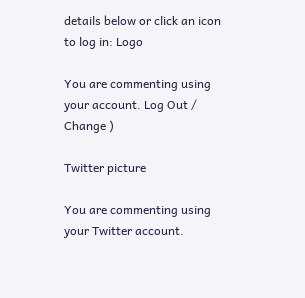details below or click an icon to log in: Logo

You are commenting using your account. Log Out /  Change )

Twitter picture

You are commenting using your Twitter account.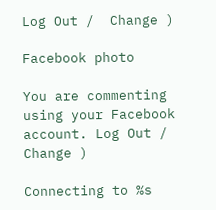Log Out /  Change )

Facebook photo

You are commenting using your Facebook account. Log Out /  Change )

Connecting to %s